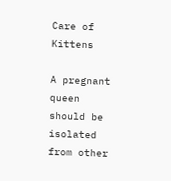Care of Kittens

A pregnant queen should be isolated from other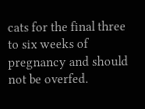cats for the final three to six weeks of pregnancy and should not be overfed.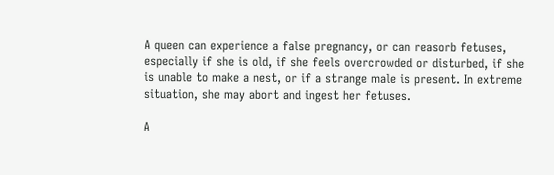A queen can experience a false pregnancy, or can reasorb fetuses, especially if she is old, if she feels overcrowded or disturbed, if she is unable to make a nest, or if a strange male is present. In extreme situation, she may abort and ingest her fetuses.

A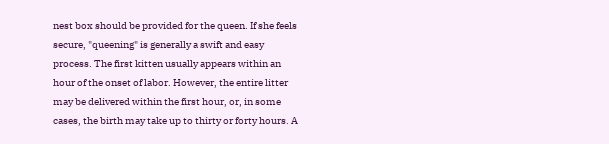nest box should be provided for the queen. If she feels secure, "queening" is generally a swift and easy process. The first kitten usually appears within an hour of the onset of labor. However, the entire litter may be delivered within the first hour, or, in some cases, the birth may take up to thirty or forty hours. A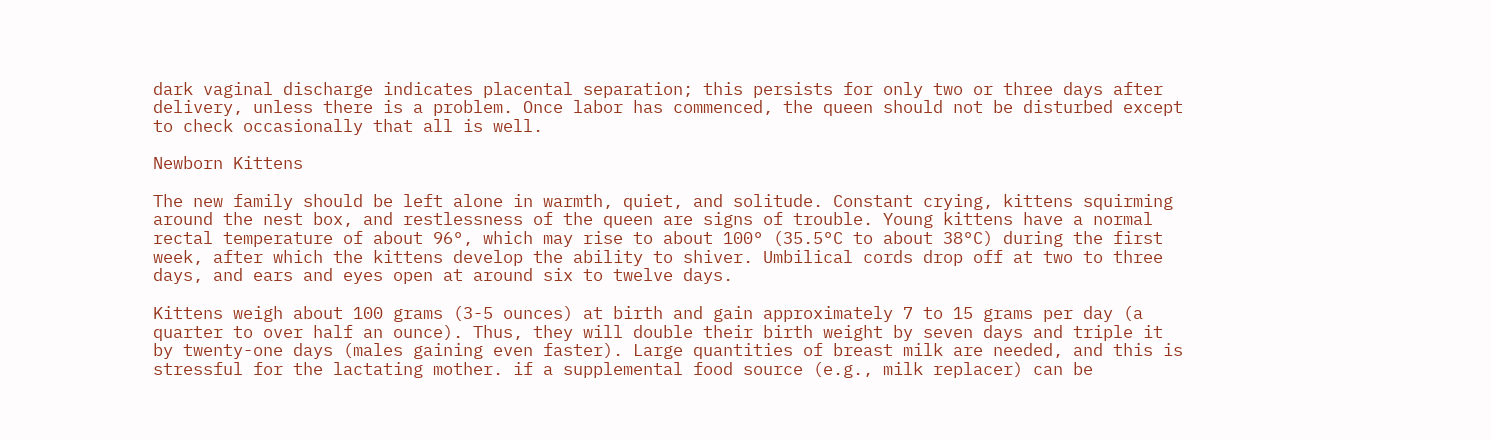dark vaginal discharge indicates placental separation; this persists for only two or three days after delivery, unless there is a problem. Once labor has commenced, the queen should not be disturbed except to check occasionally that all is well.

Newborn Kittens

The new family should be left alone in warmth, quiet, and solitude. Constant crying, kittens squirming around the nest box, and restlessness of the queen are signs of trouble. Young kittens have a normal rectal temperature of about 96°, which may rise to about 100° (35.5°C to about 38°C) during the first week, after which the kittens develop the ability to shiver. Umbilical cords drop off at two to three days, and ears and eyes open at around six to twelve days.

Kittens weigh about 100 grams (3-5 ounces) at birth and gain approximately 7 to 15 grams per day (a quarter to over half an ounce). Thus, they will double their birth weight by seven days and triple it by twenty-one days (males gaining even faster). Large quantities of breast milk are needed, and this is stressful for the lactating mother. if a supplemental food source (e.g., milk replacer) can be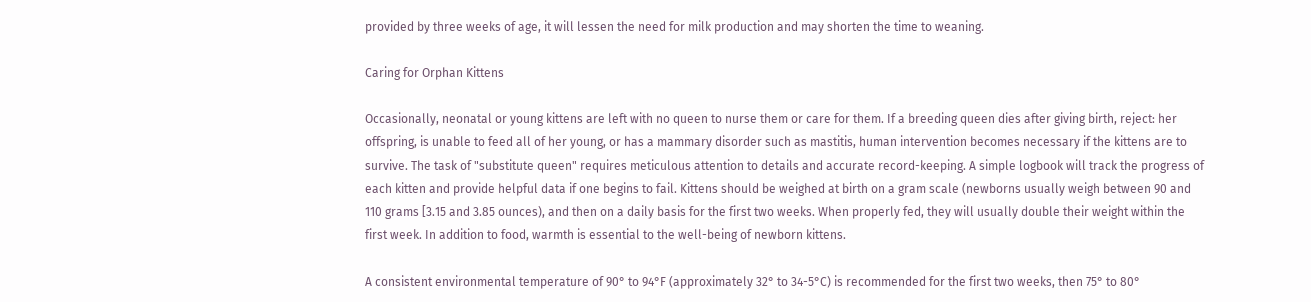provided by three weeks of age, it will lessen the need for milk production and may shorten the time to weaning.

Caring for Orphan Kittens

Occasionally, neonatal or young kittens are left with no queen to nurse them or care for them. If a breeding queen dies after giving birth, reject: her offspring, is unable to feed all of her young, or has a mammary disorder such as mastitis, human intervention becomes necessary if the kittens are to survive. The task of "substitute queen" requires meticulous attention to details and accurate record-keeping. A simple logbook will track the progress of each kitten and provide helpful data if one begins to fail. Kittens should be weighed at birth on a gram scale (newborns usually weigh between 90 and 110 grams [3.15 and 3.85 ounces), and then on a daily basis for the first two weeks. When properly fed, they will usually double their weight within the first week. In addition to food, warmth is essential to the well-being of newborn kittens.

A consistent environmental temperature of 90° to 94°F (approximately 32° to 34-5°C) is recommended for the first two weeks, then 75° to 80°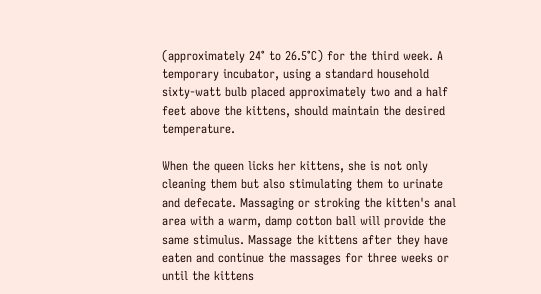(approximately 24° to 26.5°C) for the third week. A temporary incubator, using a standard household sixty-watt bulb placed approximately two and a half feet above the kittens, should maintain the desired temperature.

When the queen licks her kittens, she is not only cleaning them but also stimulating them to urinate and defecate. Massaging or stroking the kitten's anal area with a warm, damp cotton ball will provide the same stimulus. Massage the kittens after they have eaten and continue the massages for three weeks or until the kittens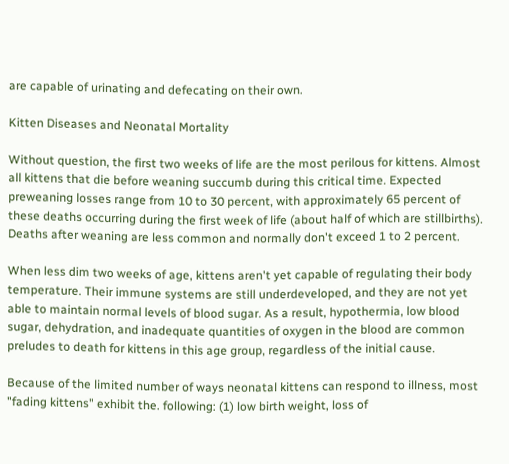are capable of urinating and defecating on their own.

Kitten Diseases and Neonatal Mortality

Without question, the first two weeks of life are the most perilous for kittens. Almost all kittens that die before weaning succumb during this critical time. Expected preweaning losses range from 10 to 30 percent, with approximately 65 percent of these deaths occurring during the first week of life (about half of which are stillbirths). Deaths after weaning are less common and normally don't exceed 1 to 2 percent.

When less dim two weeks of age, kittens aren't yet capable of regulating their body temperature. Their immune systems are still underdeveloped, and they are not yet able to maintain normal levels of blood sugar. As a result, hypothermia, low blood sugar, dehydration, and inadequate quantities of oxygen in the blood are common preludes to death for kittens in this age group, regardless of the initial cause.

Because of the limited number of ways neonatal kittens can respond to illness, most "fading kittens" exhibit the. following: (1) low birth weight, loss of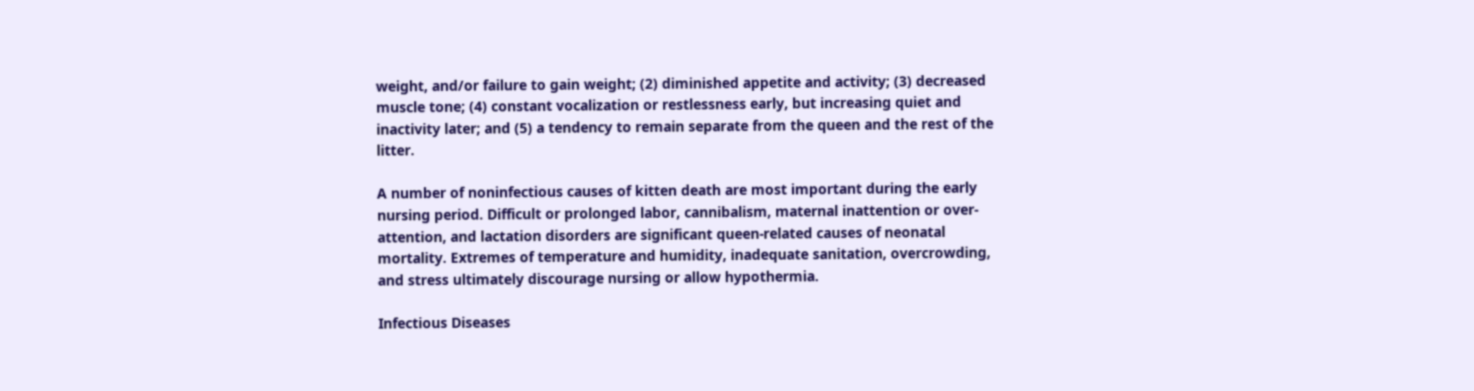weight, and/or failure to gain weight; (2) diminished appetite and activity; (3) decreased muscle tone; (4) constant vocalization or restlessness early, but increasing quiet and inactivity later; and (5) a tendency to remain separate from the queen and the rest of the litter.

A number of noninfectious causes of kitten death are most important during the early nursing period. Difficult or prolonged labor, cannibalism, maternal inattention or over-attention, and lactation disorders are significant queen-related causes of neonatal mortality. Extremes of temperature and humidity, inadequate sanitation, overcrowding, and stress ultimately discourage nursing or allow hypothermia.

Infectious Diseases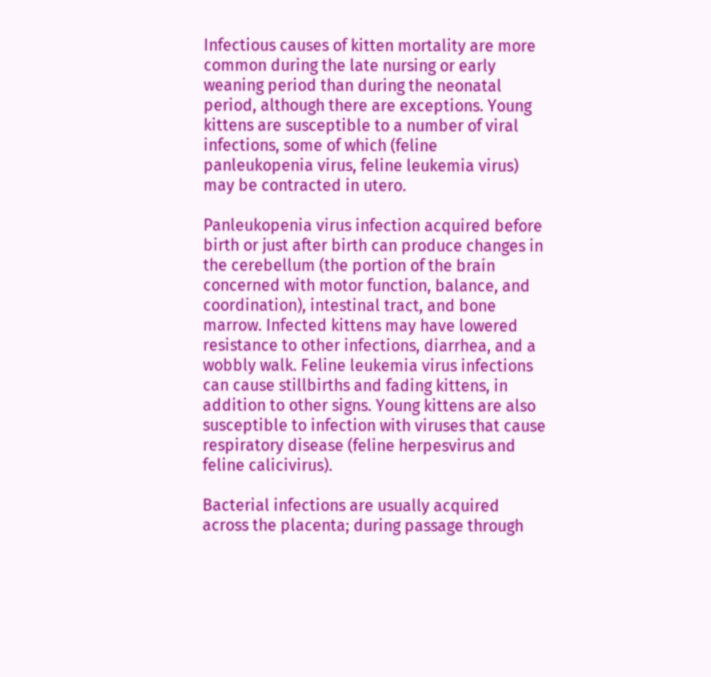Infectious causes of kitten mortality are more common during the late nursing or early weaning period than during the neonatal period, although there are exceptions. Young kittens are susceptible to a number of viral infections, some of which (feline panleukopenia virus, feline leukemia virus) may be contracted in utero.

Panleukopenia virus infection acquired before birth or just after birth can produce changes in the cerebellum (the portion of the brain concerned with motor function, balance, and coordination), intestinal tract, and bone marrow. Infected kittens may have lowered resistance to other infections, diarrhea, and a wobbly walk. Feline leukemia virus infections can cause stillbirths and fading kittens, in addition to other signs. Young kittens are also susceptible to infection with viruses that cause respiratory disease (feline herpesvirus and feline calicivirus).

Bacterial infections are usually acquired across the placenta; during passage through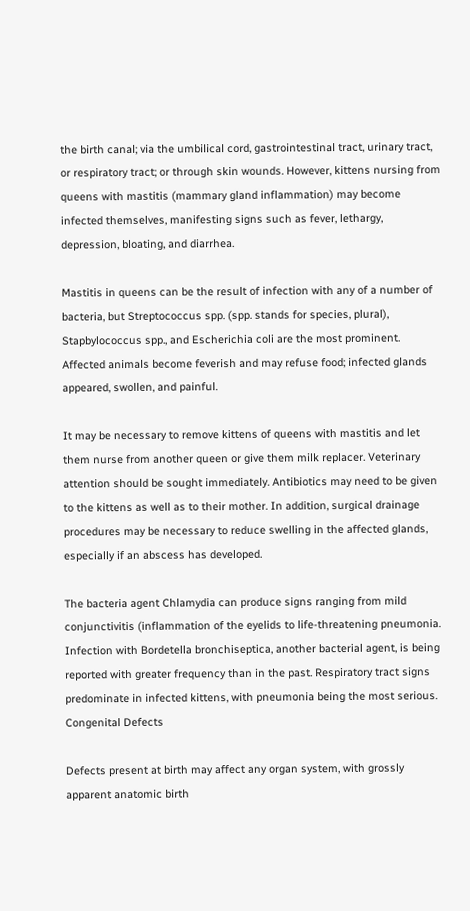the birth canal; via the umbilical cord, gastrointestinal tract, urinary tract, or respiratory tract; or through skin wounds. However, kittens nursing from queens with mastitis (mammary gland inflammation) may become infected themselves, manifesting signs such as fever, lethargy, depression, bloating, and diarrhea.

Mastitis in queens can be the result of infection with any of a number of bacteria, but Streptococcus spp. (spp. stands for species, plural), Stapbylococcus spp., and Escherichia coli are the most prominent. Affected animals become feverish and may refuse food; infected glands appeared, swollen, and painful.

It may be necessary to remove kittens of queens with mastitis and let them nurse from another queen or give them milk replacer. Veterinary attention should be sought immediately. Antibiotics may need to be given to the kittens as well as to their mother. In addition, surgical drainage procedures may be necessary to reduce swelling in the affected glands, especially if an abscess has developed.

The bacteria agent Chlamydia can produce signs ranging from mild conjunctivitis (inflammation of the eyelids to life-threatening pneumonia. Infection with Bordetella bronchiseptica, another bacterial agent, is being reported with greater frequency than in the past. Respiratory tract signs predominate in infected kittens, with pneumonia being the most serious. Congenital Defects

Defects present at birth may affect any organ system, with grossly apparent anatomic birth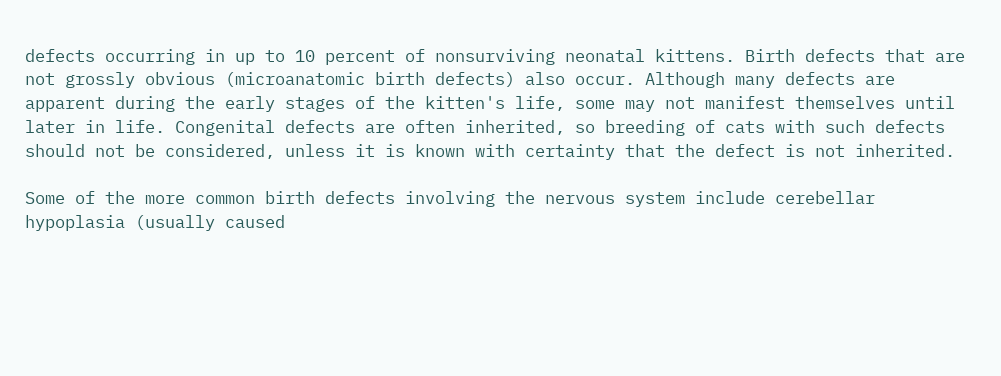defects occurring in up to 10 percent of nonsurviving neonatal kittens. Birth defects that are not grossly obvious (microanatomic birth defects) also occur. Although many defects are apparent during the early stages of the kitten's life, some may not manifest themselves until later in life. Congenital defects are often inherited, so breeding of cats with such defects should not be considered, unless it is known with certainty that the defect is not inherited.

Some of the more common birth defects involving the nervous system include cerebellar hypoplasia (usually caused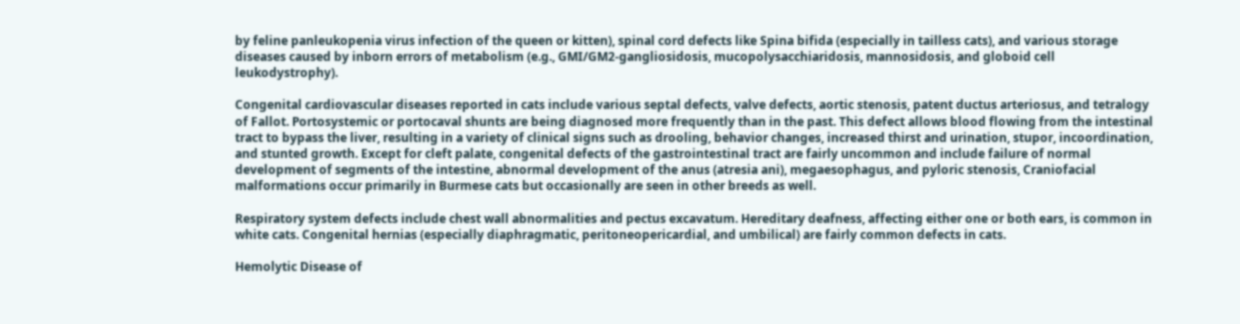by feline panleukopenia virus infection of the queen or kitten), spinal cord defects like Spina bifida (especially in tailless cats), and various storage diseases caused by inborn errors of metabolism (e.g., GMI/GM2-gangliosidosis, mucopolysacchiaridosis, mannosidosis, and globoid cell leukodystrophy).

Congenital cardiovascular diseases reported in cats include various septal defects, valve defects, aortic stenosis, patent ductus arteriosus, and tetralogy of Fallot. Portosystemic or portocaval shunts are being diagnosed more frequently than in the past. This defect allows blood flowing from the intestinal tract to bypass the liver, resulting in a variety of clinical signs such as drooling, behavior changes, increased thirst and urination, stupor, incoordination, and stunted growth. Except for cleft palate, congenital defects of the gastrointestinal tract are fairly uncommon and include failure of normal development of segments of the intestine, abnormal development of the anus (atresia ani), megaesophagus, and pyloric stenosis, Craniofacial malformations occur primarily in Burmese cats but occasionally are seen in other breeds as well.

Respiratory system defects include chest wall abnormalities and pectus excavatum. Hereditary deafness, affecting either one or both ears, is common in white cats. Congenital hernias (especially diaphragmatic, peritoneopericardial, and umbilical) are fairly common defects in cats.

Hemolytic Disease of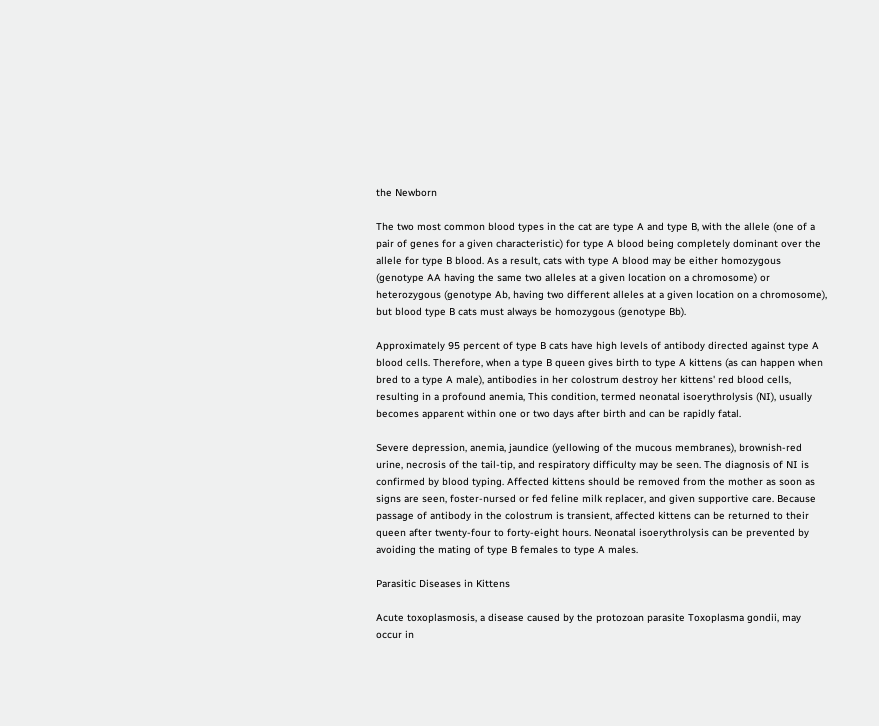the Newborn

The two most common blood types in the cat are type A and type B, with the allele (one of a pair of genes for a given characteristic) for type A blood being completely dominant over the allele for type B blood. As a result, cats with type A blood may be either homozygous (genotype AA having the same two alleles at a given location on a chromosome) or heterozygous (genotype Ab, having two different alleles at a given location on a chromosome), but blood type B cats must always be homozygous (genotype Bb).

Approximately 95 percent of type B cats have high levels of antibody directed against type A blood cells. Therefore, when a type B queen gives birth to type A kittens (as can happen when bred to a type A male), antibodies in her colostrum destroy her kittens' red blood cells, resulting in a profound anemia, This condition, termed neonatal isoerythrolysis (NI), usually becomes apparent within one or two days after birth and can be rapidly fatal.

Severe depression, anemia, jaundice (yellowing of the mucous membranes), brownish-red urine, necrosis of the tail-tip, and respiratory difficulty may be seen. The diagnosis of NI is confirmed by blood typing. Affected kittens should be removed from the mother as soon as signs are seen, foster-nursed or fed feline milk replacer, and given supportive care. Because passage of antibody in the colostrum is transient, affected kittens can be returned to their queen after twenty-four to forty-eight hours. Neonatal isoerythrolysis can be prevented by avoiding the mating of type B females to type A males.

Parasitic Diseases in Kittens

Acute toxoplasmosis, a disease caused by the protozoan parasite Toxoplasma gondii, may occur in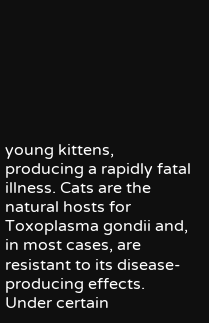young kittens, producing a rapidly fatal illness. Cats are the natural hosts for Toxoplasma gondii and, in most cases, are resistant to its disease-producing effects. Under certain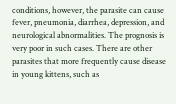conditions, however, the parasite can cause fever, pneumonia, diarrhea, depression, and neurological abnormalities. The prognosis is very poor in such cases. There are other parasites that more frequently cause disease in young kittens, such as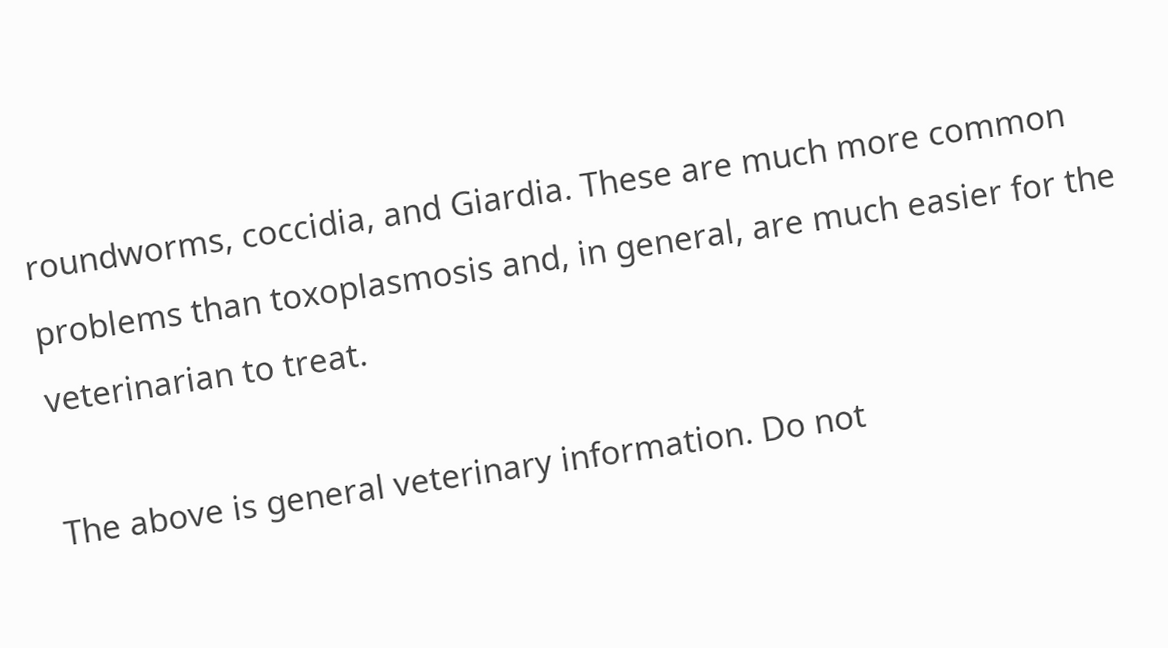roundworms, coccidia, and Giardia. These are much more common problems than toxoplasmosis and, in general, are much easier for the veterinarian to treat.

The above is general veterinary information. Do not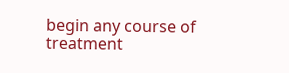begin any course of treatment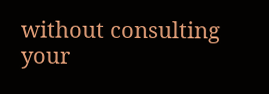without consulting your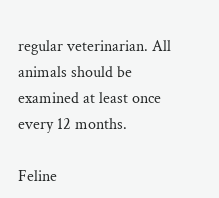regular veterinarian. All animals should be examined at least once every 12 months.

Feline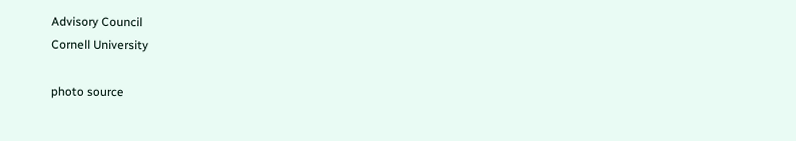Advisory Council
Cornell University

photo source